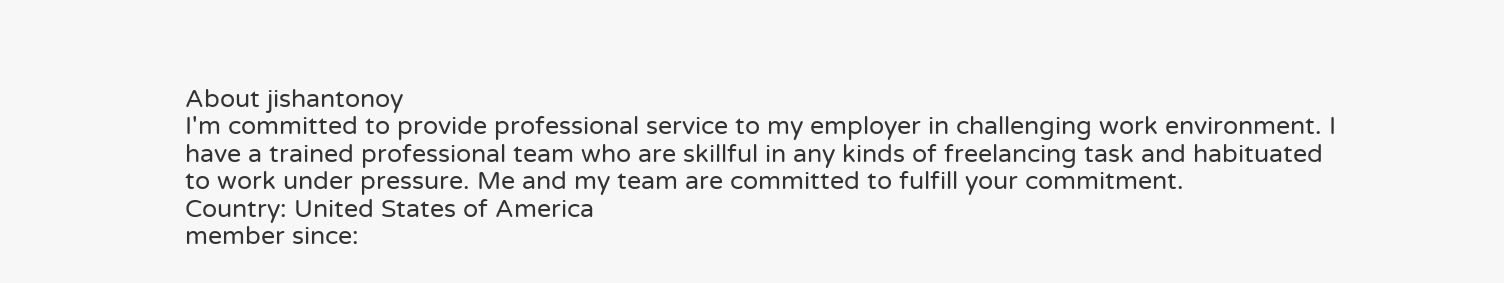About jishantonoy
I'm committed to provide professional service to my employer in challenging work environment. I have a trained professional team who are skillful in any kinds of freelancing task and habituated to work under pressure. Me and my team are committed to fulfill your commitment.
Country: United States of America
member since: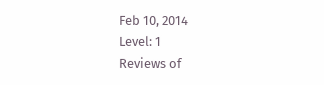Feb 10, 2014
Level: 1
Reviews of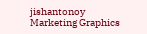jishantonoy
Marketing Graphics